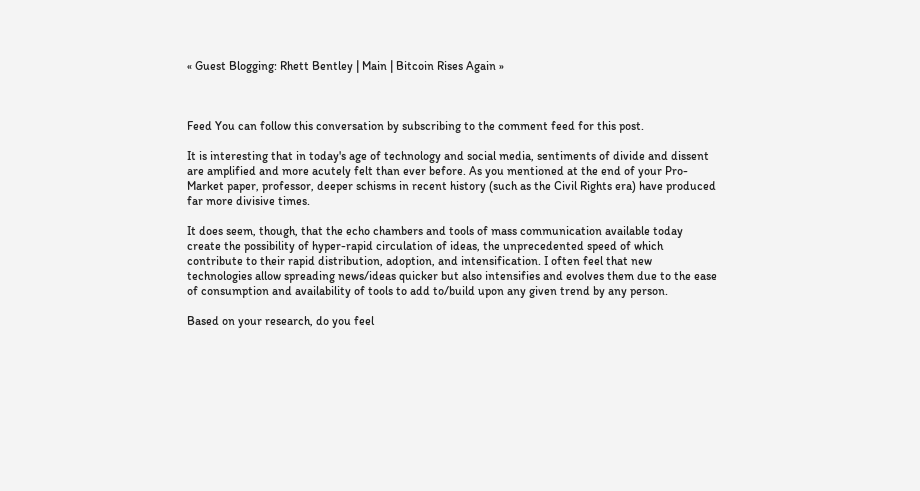« Guest Blogging: Rhett Bentley | Main | Bitcoin Rises Again »



Feed You can follow this conversation by subscribing to the comment feed for this post.

It is interesting that in today's age of technology and social media, sentiments of divide and dissent are amplified and more acutely felt than ever before. As you mentioned at the end of your Pro-Market paper, professor, deeper schisms in recent history (such as the Civil Rights era) have produced far more divisive times.

It does seem, though, that the echo chambers and tools of mass communication available today create the possibility of hyper-rapid circulation of ideas, the unprecedented speed of which contribute to their rapid distribution, adoption, and intensification. I often feel that new technologies allow spreading news/ideas quicker but also intensifies and evolves them due to the ease of consumption and availability of tools to add to/build upon any given trend by any person.

Based on your research, do you feel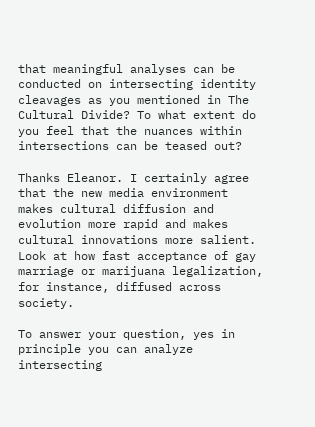that meaningful analyses can be conducted on intersecting identity cleavages as you mentioned in The Cultural Divide? To what extent do you feel that the nuances within intersections can be teased out?

Thanks Eleanor. I certainly agree that the new media environment makes cultural diffusion and evolution more rapid and makes cultural innovations more salient. Look at how fast acceptance of gay marriage or marijuana legalization, for instance, diffused across society.

To answer your question, yes in principle you can analyze intersecting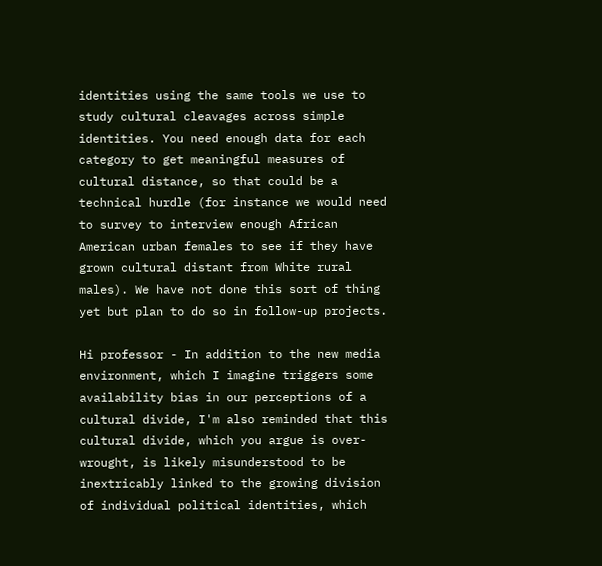identities using the same tools we use to study cultural cleavages across simple identities. You need enough data for each category to get meaningful measures of cultural distance, so that could be a technical hurdle (for instance we would need to survey to interview enough African American urban females to see if they have grown cultural distant from White rural males). We have not done this sort of thing yet but plan to do so in follow-up projects.

Hi professor - In addition to the new media environment, which I imagine triggers some availability bias in our perceptions of a cultural divide, I'm also reminded that this cultural divide, which you argue is over-wrought, is likely misunderstood to be inextricably linked to the growing division of individual political identities, which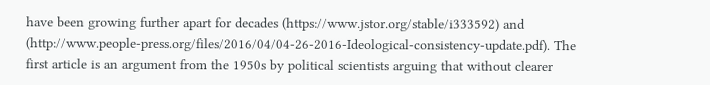have been growing further apart for decades (https://www.jstor.org/stable/i333592) and (http://www.people-press.org/files/2016/04/04-26-2016-Ideological-consistency-update.pdf). The first article is an argument from the 1950s by political scientists arguing that without clearer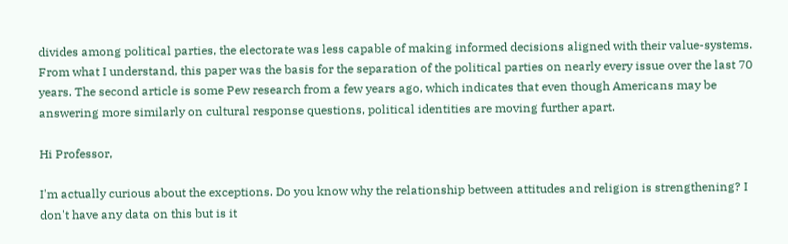divides among political parties, the electorate was less capable of making informed decisions aligned with their value-systems. From what I understand, this paper was the basis for the separation of the political parties on nearly every issue over the last 70 years. The second article is some Pew research from a few years ago, which indicates that even though Americans may be answering more similarly on cultural response questions, political identities are moving further apart.

Hi Professor,

I'm actually curious about the exceptions. Do you know why the relationship between attitudes and religion is strengthening? I don't have any data on this but is it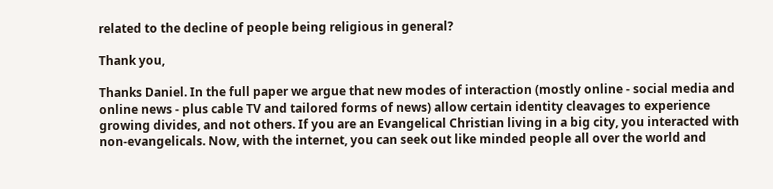related to the decline of people being religious in general?

Thank you,

Thanks Daniel. In the full paper we argue that new modes of interaction (mostly online - social media and online news - plus cable TV and tailored forms of news) allow certain identity cleavages to experience growing divides, and not others. If you are an Evangelical Christian living in a big city, you interacted with non-evangelicals. Now, with the internet, you can seek out like minded people all over the world and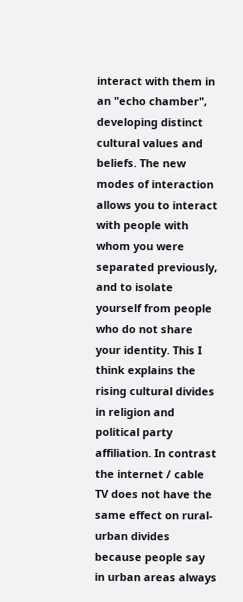interact with them in an "echo chamber", developing distinct cultural values and beliefs. The new modes of interaction allows you to interact with people with whom you were separated previously, and to isolate yourself from people who do not share your identity. This I think explains the rising cultural divides in religion and political party affiliation. In contrast the internet / cable TV does not have the same effect on rural-urban divides because people say in urban areas always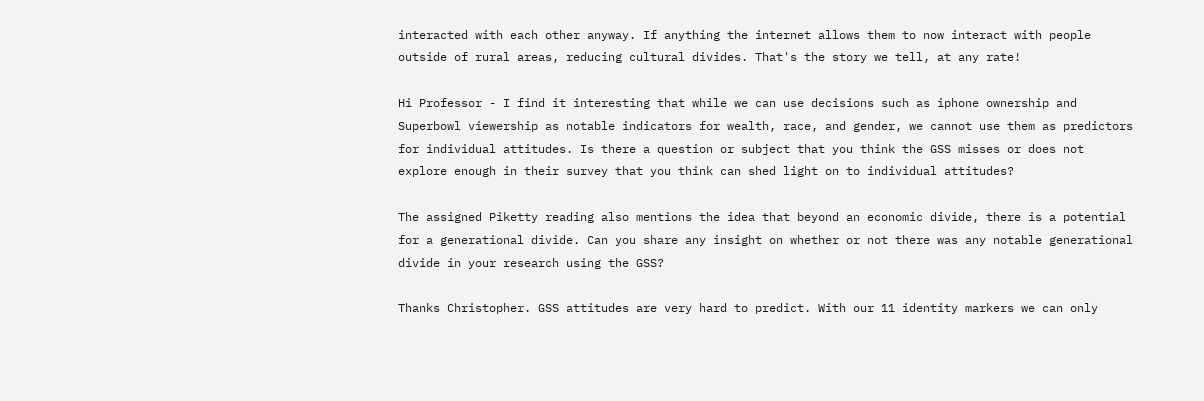interacted with each other anyway. If anything the internet allows them to now interact with people outside of rural areas, reducing cultural divides. That's the story we tell, at any rate!

Hi Professor - I find it interesting that while we can use decisions such as iphone ownership and Superbowl viewership as notable indicators for wealth, race, and gender, we cannot use them as predictors for individual attitudes. Is there a question or subject that you think the GSS misses or does not explore enough in their survey that you think can shed light on to individual attitudes?

The assigned Piketty reading also mentions the idea that beyond an economic divide, there is a potential for a generational divide. Can you share any insight on whether or not there was any notable generational divide in your research using the GSS?

Thanks Christopher. GSS attitudes are very hard to predict. With our 11 identity markers we can only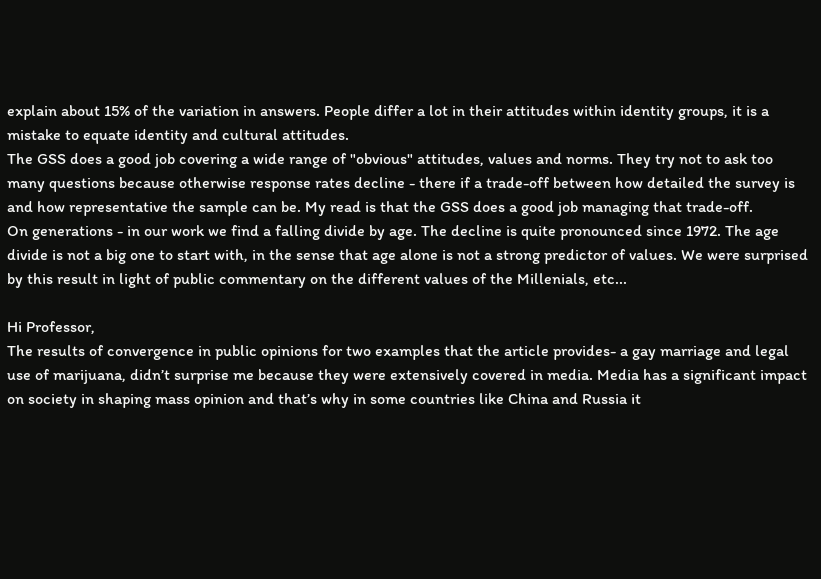explain about 15% of the variation in answers. People differ a lot in their attitudes within identity groups, it is a mistake to equate identity and cultural attitudes.
The GSS does a good job covering a wide range of "obvious" attitudes, values and norms. They try not to ask too many questions because otherwise response rates decline - there if a trade-off between how detailed the survey is and how representative the sample can be. My read is that the GSS does a good job managing that trade-off.
On generations - in our work we find a falling divide by age. The decline is quite pronounced since 1972. The age divide is not a big one to start with, in the sense that age alone is not a strong predictor of values. We were surprised by this result in light of public commentary on the different values of the Millenials, etc...

Hi Professor,
The results of convergence in public opinions for two examples that the article provides- a gay marriage and legal use of marijuana, didn’t surprise me because they were extensively covered in media. Media has a significant impact on society in shaping mass opinion and that’s why in some countries like China and Russia it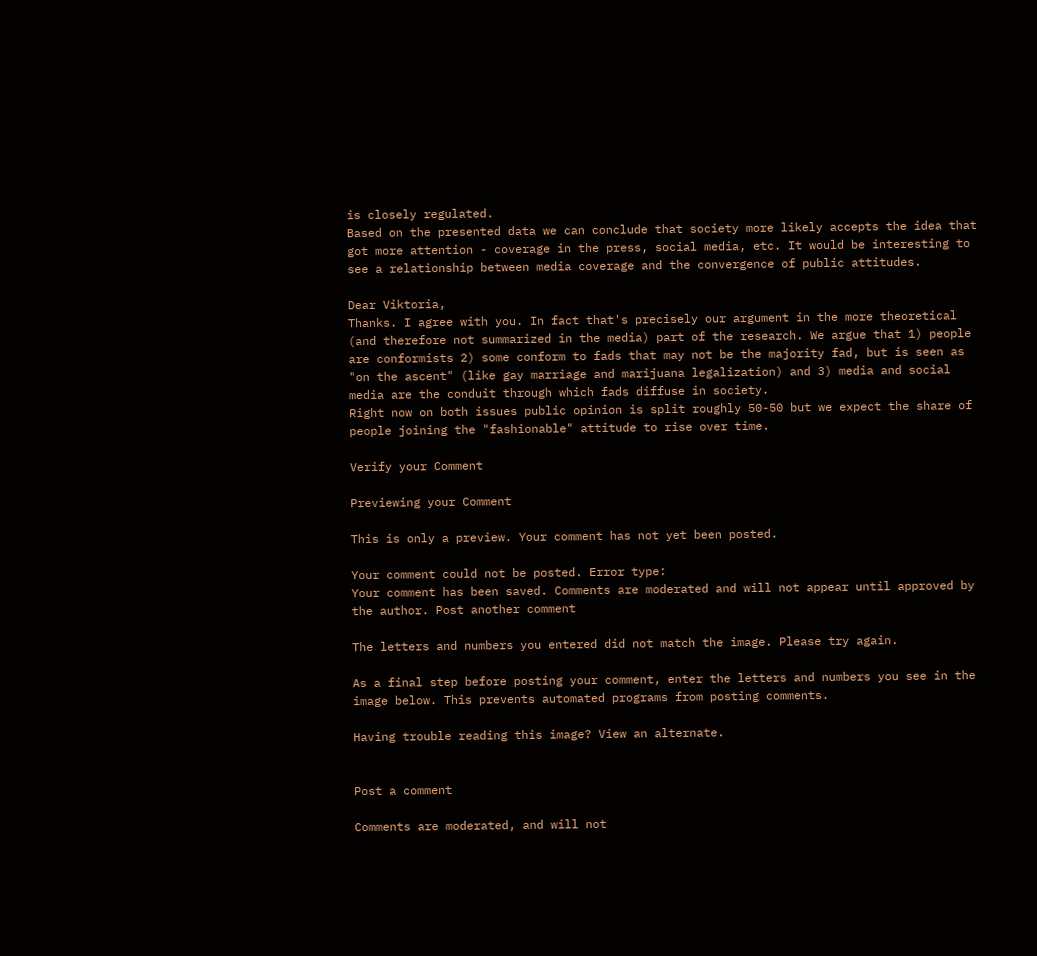is closely regulated.
Based on the presented data we can conclude that society more likely accepts the idea that got more attention - coverage in the press, social media, etc. It would be interesting to see a relationship between media coverage and the convergence of public attitudes.

Dear Viktoria,
Thanks. I agree with you. In fact that's precisely our argument in the more theoretical (and therefore not summarized in the media) part of the research. We argue that 1) people are conformists 2) some conform to fads that may not be the majority fad, but is seen as "on the ascent" (like gay marriage and marijuana legalization) and 3) media and social media are the conduit through which fads diffuse in society.
Right now on both issues public opinion is split roughly 50-50 but we expect the share of people joining the "fashionable" attitude to rise over time.

Verify your Comment

Previewing your Comment

This is only a preview. Your comment has not yet been posted.

Your comment could not be posted. Error type:
Your comment has been saved. Comments are moderated and will not appear until approved by the author. Post another comment

The letters and numbers you entered did not match the image. Please try again.

As a final step before posting your comment, enter the letters and numbers you see in the image below. This prevents automated programs from posting comments.

Having trouble reading this image? View an alternate.


Post a comment

Comments are moderated, and will not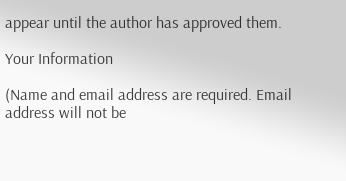appear until the author has approved them.

Your Information

(Name and email address are required. Email address will not be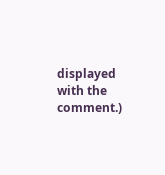displayed with the comment.)